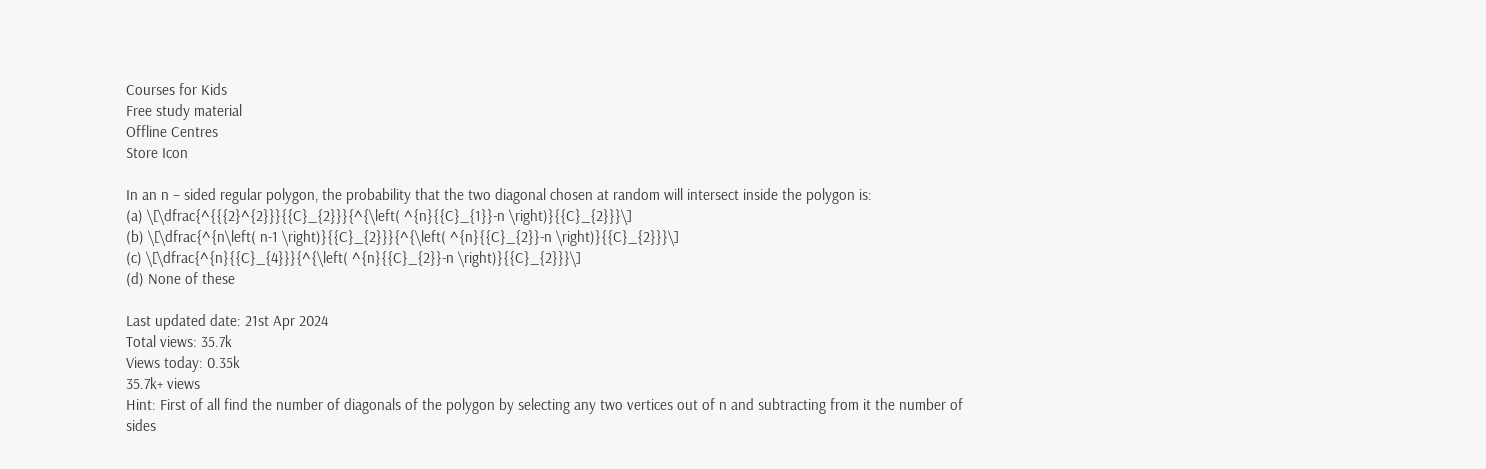Courses for Kids
Free study material
Offline Centres
Store Icon

In an n – sided regular polygon, the probability that the two diagonal chosen at random will intersect inside the polygon is:
(a) \[\dfrac{^{{{2}^{2}}}{{C}_{2}}}{^{\left( ^{n}{{C}_{1}}-n \right)}{{C}_{2}}}\]
(b) \[\dfrac{^{n\left( n-1 \right)}{{C}_{2}}}{^{\left( ^{n}{{C}_{2}}-n \right)}{{C}_{2}}}\]
(c) \[\dfrac{^{n}{{C}_{4}}}{^{\left( ^{n}{{C}_{2}}-n \right)}{{C}_{2}}}\]
(d) None of these

Last updated date: 21st Apr 2024
Total views: 35.7k
Views today: 0.35k
35.7k+ views
Hint: First of all find the number of diagonals of the polygon by selecting any two vertices out of n and subtracting from it the number of sides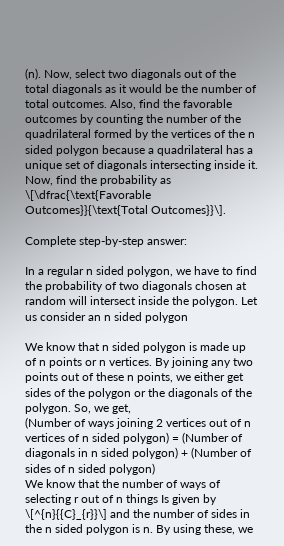(n). Now, select two diagonals out of the total diagonals as it would be the number of total outcomes. Also, find the favorable outcomes by counting the number of the quadrilateral formed by the vertices of the n sided polygon because a quadrilateral has a unique set of diagonals intersecting inside it. Now, find the probability as \[\dfrac{\text{Favorable Outcomes}}{\text{Total Outcomes}}\].

Complete step-by-step answer:

In a regular n sided polygon, we have to find the probability of two diagonals chosen at random will intersect inside the polygon. Let us consider an n sided polygon

We know that n sided polygon is made up of n points or n vertices. By joining any two points out of these n points, we either get sides of the polygon or the diagonals of the polygon. So, we get,
(Number of ways joining 2 vertices out of n vertices of n sided polygon) = (Number of diagonals in n sided polygon) + (Number of sides of n sided polygon)
We know that the number of ways of selecting r out of n things Is given by \[^{n}{{C}_{r}}\] and the number of sides in the n sided polygon is n. By using these, we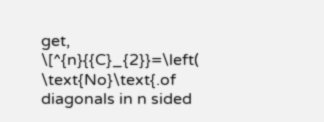get,
\[^{n}{{C}_{2}}=\left( \text{No}\text{.of diagonals in n sided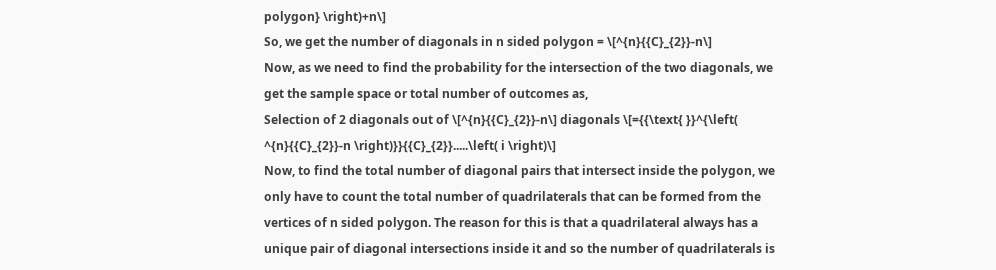polygon} \right)+n\]
So, we get the number of diagonals in n sided polygon = \[^{n}{{C}_{2}}-n\]
Now, as we need to find the probability for the intersection of the two diagonals, we get the sample space or total number of outcomes as,
Selection of 2 diagonals out of \[^{n}{{C}_{2}}-n\] diagonals \[={{\text{ }}^{\left( ^{n}{{C}_{2}}-n \right)}}{{C}_{2}}.....\left( i \right)\]
Now, to find the total number of diagonal pairs that intersect inside the polygon, we only have to count the total number of quadrilaterals that can be formed from the vertices of n sided polygon. The reason for this is that a quadrilateral always has a unique pair of diagonal intersections inside it and so the number of quadrilaterals is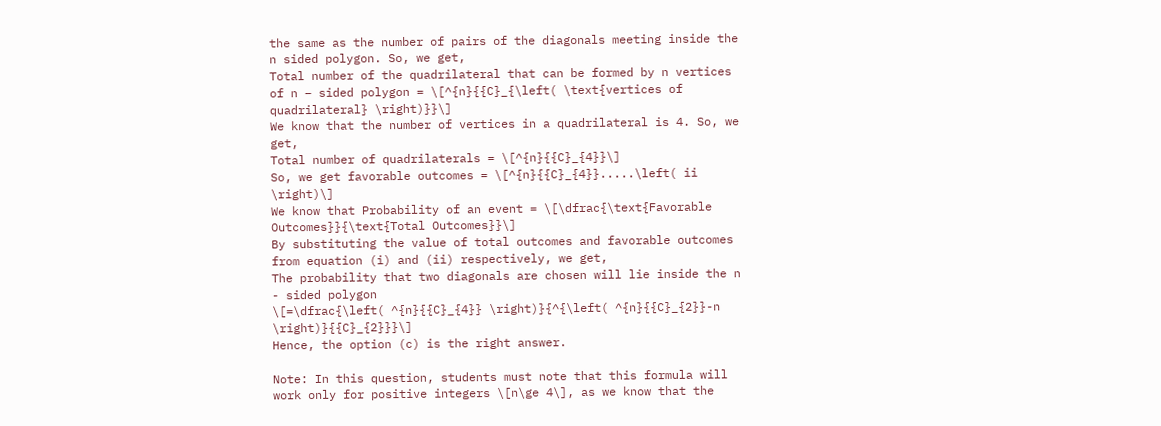the same as the number of pairs of the diagonals meeting inside the n sided polygon. So, we get,
Total number of the quadrilateral that can be formed by n vertices of n – sided polygon = \[^{n}{{C}_{\left( \text{vertices of quadrilateral} \right)}}\]
We know that the number of vertices in a quadrilateral is 4. So, we get,
Total number of quadrilaterals = \[^{n}{{C}_{4}}\]
So, we get favorable outcomes = \[^{n}{{C}_{4}}.....\left( ii \right)\]
We know that Probability of an event = \[\dfrac{\text{Favorable Outcomes}}{\text{Total Outcomes}}\]
By substituting the value of total outcomes and favorable outcomes from equation (i) and (ii) respectively, we get,
The probability that two diagonals are chosen will lie inside the n - sided polygon
\[=\dfrac{\left( ^{n}{{C}_{4}} \right)}{^{\left( ^{n}{{C}_{2}}-n \right)}{{C}_{2}}}\]
Hence, the option (c) is the right answer.

Note: In this question, students must note that this formula will work only for positive integers \[n\ge 4\], as we know that the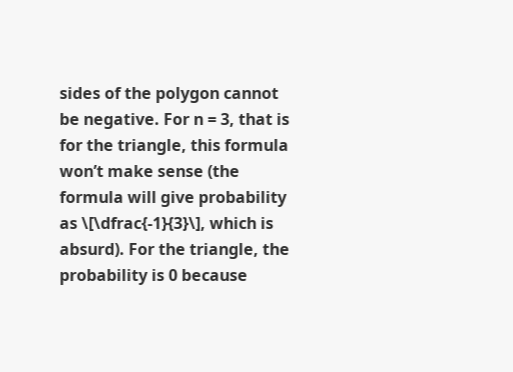sides of the polygon cannot be negative. For n = 3, that is for the triangle, this formula won’t make sense (the formula will give probability as \[\dfrac{-1}{3}\], which is absurd). For the triangle, the probability is 0 because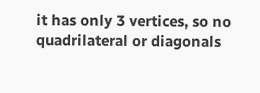it has only 3 vertices, so no quadrilateral or diagonals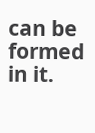can be formed in it.